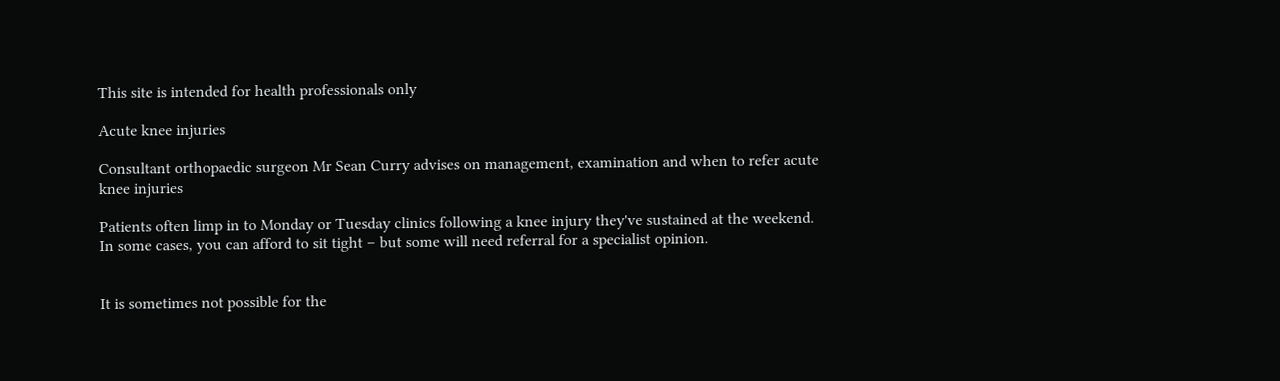This site is intended for health professionals only

Acute knee injuries

Consultant orthopaedic surgeon Mr Sean Curry advises on management, examination and when to refer acute knee injuries

Patients often limp in to Monday or Tuesday clinics following a knee injury they've sustained at the weekend. In some cases, you can afford to sit tight – but some will need referral for a specialist opinion.


It is sometimes not possible for the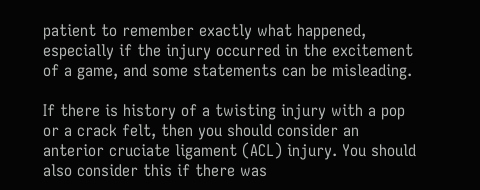patient to remember exactly what happened, especially if the injury occurred in the excitement of a game, and some statements can be misleading.

If there is history of a twisting injury with a pop or a crack felt, then you should consider an anterior cruciate ligament (ACL) injury. You should also consider this if there was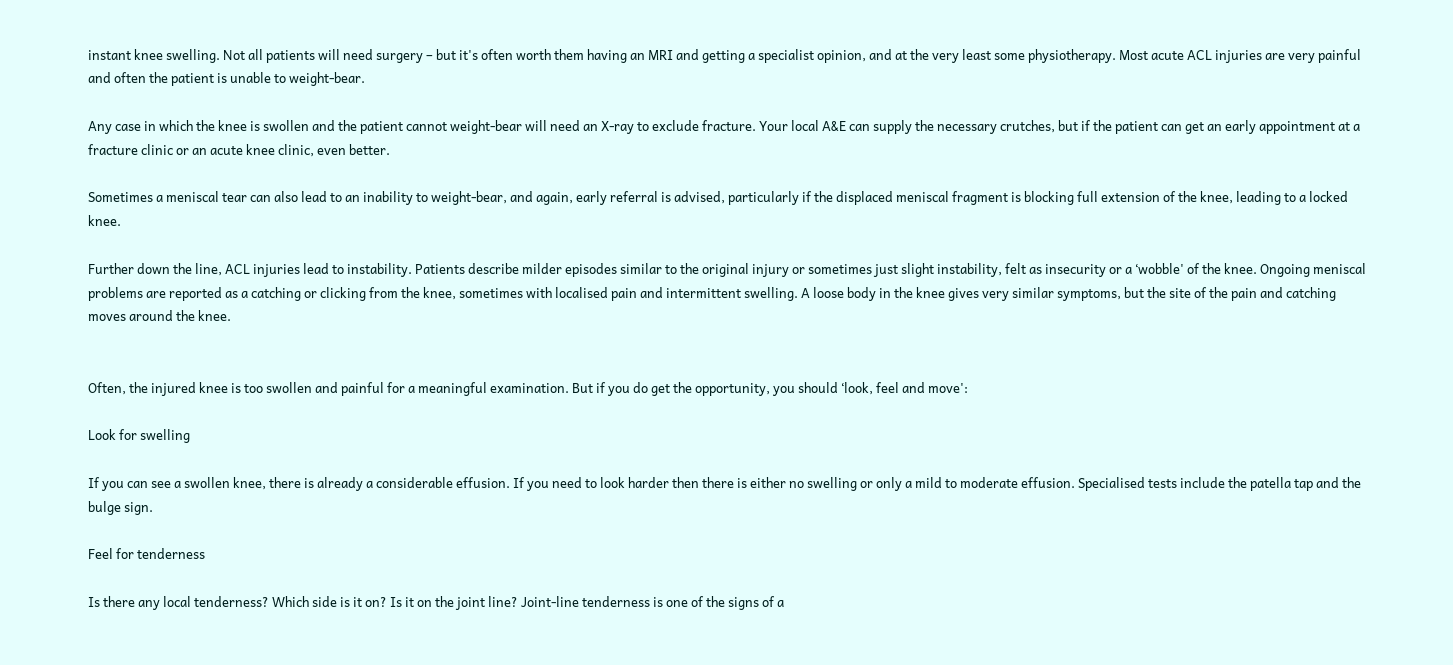instant knee swelling. Not all patients will need surgery – but it's often worth them having an MRI and getting a specialist opinion, and at the very least some physiotherapy. Most acute ACL injuries are very painful and often the patient is unable to weight-bear.

Any case in which the knee is swollen and the patient cannot weight-bear will need an X-ray to exclude fracture. Your local A&E can supply the necessary crutches, but if the patient can get an early appointment at a fracture clinic or an acute knee clinic, even better.

Sometimes a meniscal tear can also lead to an inability to weight-bear, and again, early referral is advised, particularly if the displaced meniscal fragment is blocking full extension of the knee, leading to a locked knee.

Further down the line, ACL injuries lead to instability. Patients describe milder episodes similar to the original injury or sometimes just slight instability, felt as insecurity or a ‘wobble' of the knee. Ongoing meniscal problems are reported as a catching or clicking from the knee, sometimes with localised pain and intermittent swelling. A loose body in the knee gives very similar symptoms, but the site of the pain and catching moves around the knee.


Often, the injured knee is too swollen and painful for a meaningful examination. But if you do get the opportunity, you should ‘look, feel and move':

Look for swelling

If you can see a swollen knee, there is already a considerable effusion. If you need to look harder then there is either no swelling or only a mild to moderate effusion. Specialised tests include the patella tap and the bulge sign.

Feel for tenderness

Is there any local tenderness? Which side is it on? Is it on the joint line? Joint-line tenderness is one of the signs of a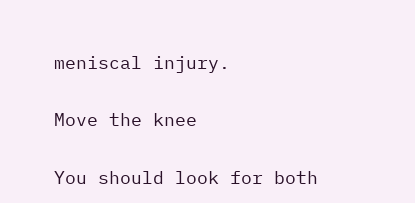meniscal injury.

Move the knee

You should look for both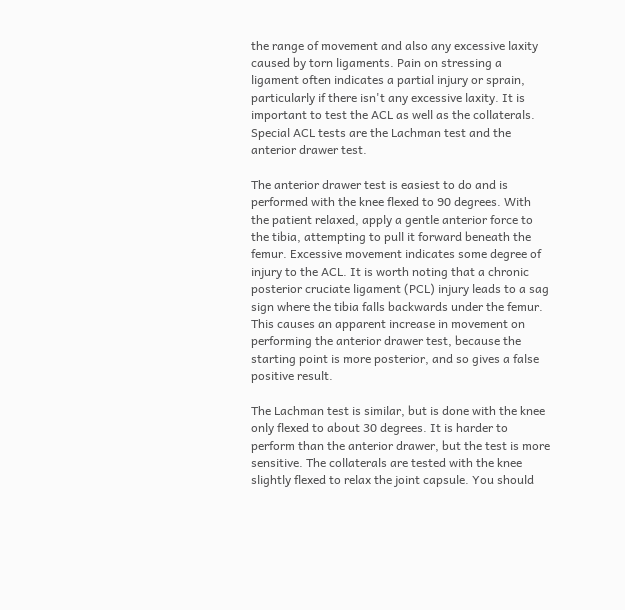the range of movement and also any excessive laxity caused by torn ligaments. Pain on stressing a ligament often indicates a partial injury or sprain, particularly if there isn't any excessive laxity. It is important to test the ACL as well as the collaterals. Special ACL tests are the Lachman test and the anterior drawer test.

The anterior drawer test is easiest to do and is performed with the knee flexed to 90 degrees. With the patient relaxed, apply a gentle anterior force to the tibia, attempting to pull it forward beneath the femur. Excessive movement indicates some degree of injury to the ACL. It is worth noting that a chronic posterior cruciate ligament (PCL) injury leads to a sag sign where the tibia falls backwards under the femur. This causes an apparent increase in movement on performing the anterior drawer test, because the starting point is more posterior, and so gives a false positive result.

The Lachman test is similar, but is done with the knee only flexed to about 30 degrees. It is harder to perform than the anterior drawer, but the test is more sensitive. The collaterals are tested with the knee slightly flexed to relax the joint capsule. You should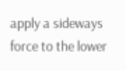apply a sideways force to the lower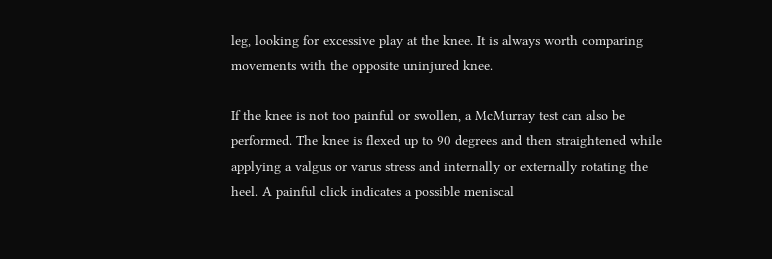leg, looking for excessive play at the knee. It is always worth comparing movements with the opposite uninjured knee.

If the knee is not too painful or swollen, a McMurray test can also be performed. The knee is flexed up to 90 degrees and then straightened while applying a valgus or varus stress and internally or externally rotating the heel. A painful click indicates a possible meniscal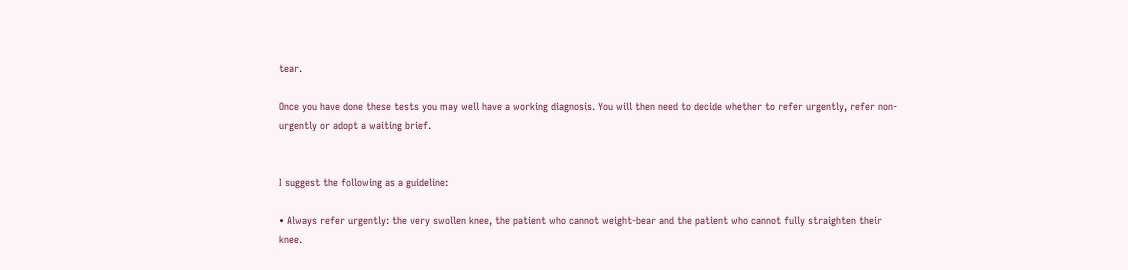tear.

Once you have done these tests you may well have a working diagnosis. You will then need to decide whether to refer urgently, refer non-urgently or adopt a waiting brief.


I suggest the following as a guideline:

• Always refer urgently: the very swollen knee, the patient who cannot weight-bear and the patient who cannot fully straighten their knee.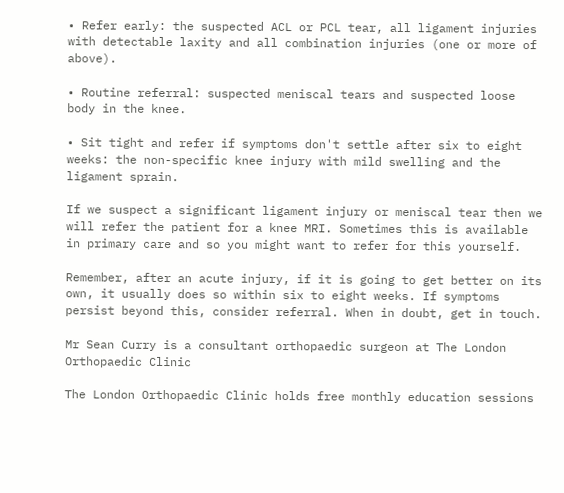• Refer early: the suspected ACL or PCL tear, all ligament injuries with detectable laxity and all combination injuries (one or more of above).

• Routine referral: suspected meniscal tears and suspected loose body in the knee.

• Sit tight and refer if symptoms don't settle after six to eight weeks: the non-specific knee injury with mild swelling and the ligament sprain.

If we suspect a significant ligament injury or meniscal tear then we will refer the patient for a knee MRI. Sometimes this is available in primary care and so you might want to refer for this yourself.

Remember, after an acute injury, if it is going to get better on its own, it usually does so within six to eight weeks. If symptoms persist beyond this, consider referral. When in doubt, get in touch.

Mr Sean Curry is a consultant orthopaedic surgeon at The London Orthopaedic Clinic

The London Orthopaedic Clinic holds free monthly education sessions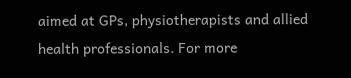aimed at GPs, physiotherapists and allied health professionals. For more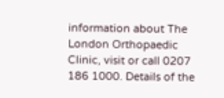information about The London Orthopaedic Clinic, visit or call 0207 186 1000. Details of the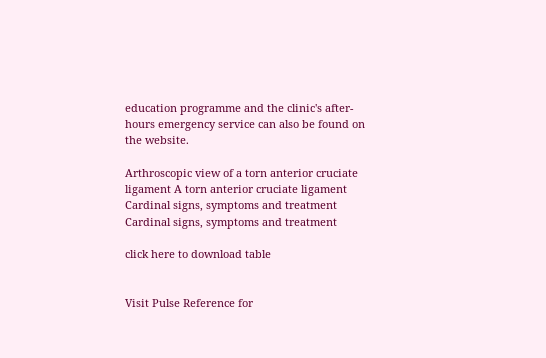education programme and the clinic's after-hours emergency service can also be found on the website.

Arthroscopic view of a torn anterior cruciate ligament A torn anterior cruciate ligament Cardinal signs, symptoms and treatment Cardinal signs, symptoms and treatment

click here to download table


Visit Pulse Reference for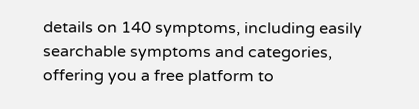details on 140 symptoms, including easily searchable symptoms and categories, offering you a free platform to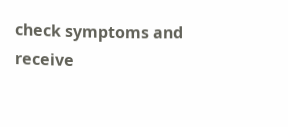check symptoms and receive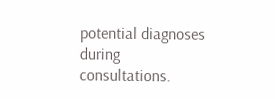potential diagnoses during consultations.